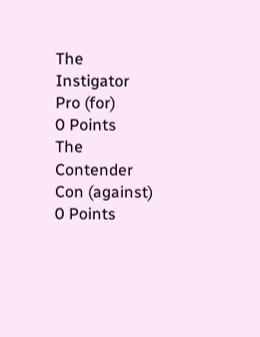The Instigator
Pro (for)
0 Points
The Contender
Con (against)
0 Points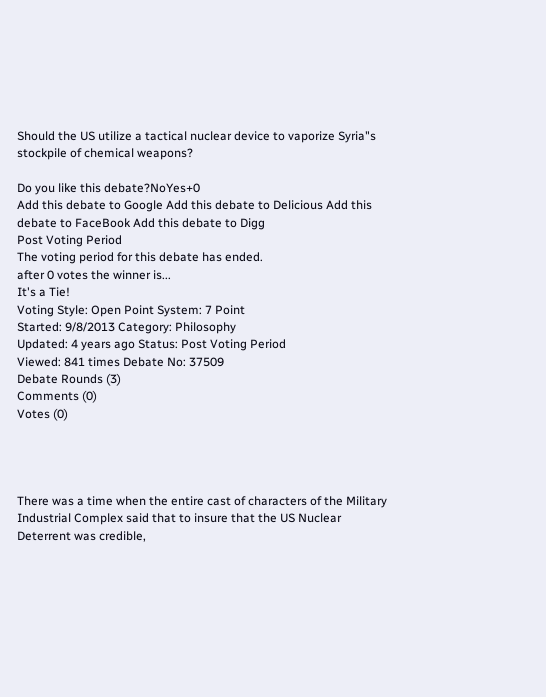Should the US utilize a tactical nuclear device to vaporize Syria"s stockpile of chemical weapons?

Do you like this debate?NoYes+0
Add this debate to Google Add this debate to Delicious Add this debate to FaceBook Add this debate to Digg
Post Voting Period
The voting period for this debate has ended.
after 0 votes the winner is...
It's a Tie!
Voting Style: Open Point System: 7 Point
Started: 9/8/2013 Category: Philosophy
Updated: 4 years ago Status: Post Voting Period
Viewed: 841 times Debate No: 37509
Debate Rounds (3)
Comments (0)
Votes (0)




There was a time when the entire cast of characters of the Military Industrial Complex said that to insure that the US Nuclear Deterrent was credible,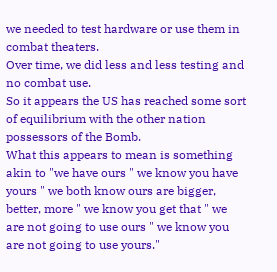we needed to test hardware or use them in combat theaters.
Over time, we did less and less testing and no combat use.
So it appears the US has reached some sort of equilibrium with the other nation possessors of the Bomb.
What this appears to mean is something akin to "we have ours " we know you have yours " we both know ours are bigger, better, more " we know you get that " we are not going to use ours " we know you are not going to use yours."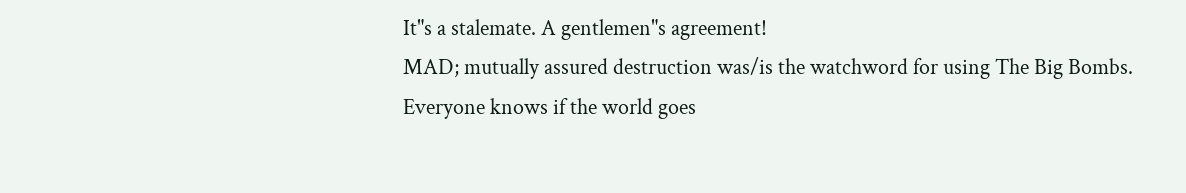It"s a stalemate. A gentlemen"s agreement!
MAD; mutually assured destruction was/is the watchword for using The Big Bombs.
Everyone knows if the world goes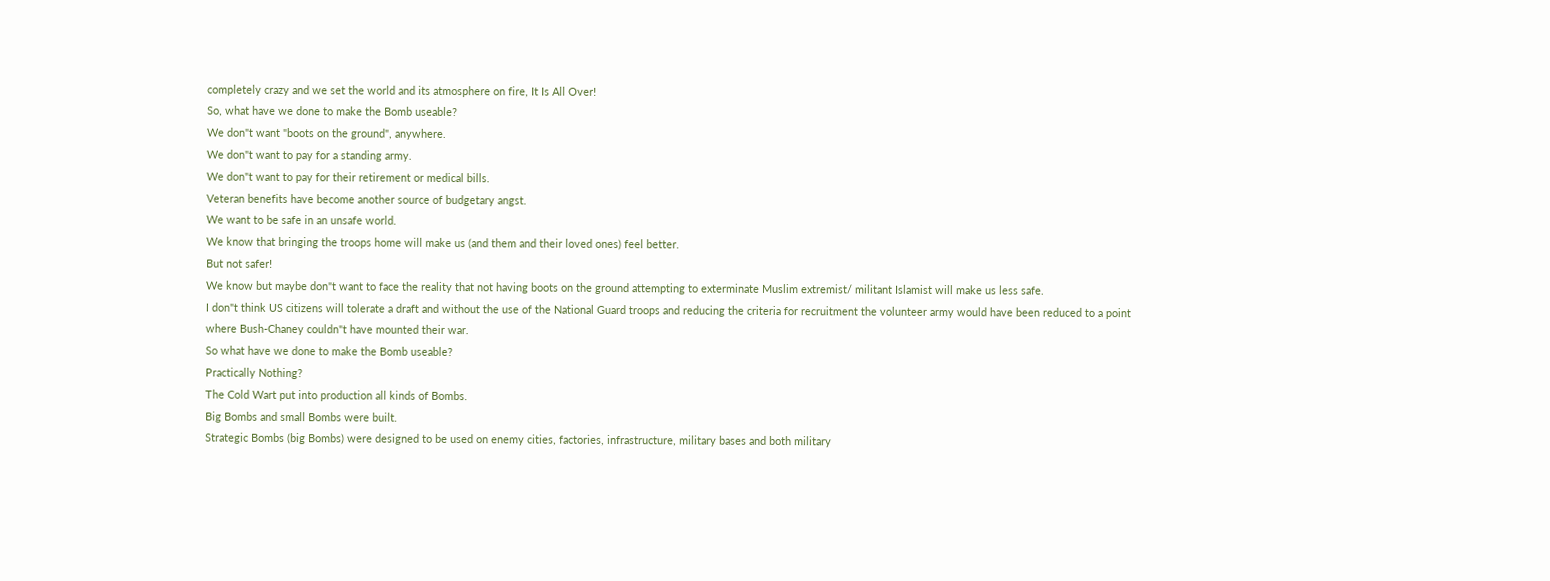completely crazy and we set the world and its atmosphere on fire, It Is All Over!
So, what have we done to make the Bomb useable?
We don"t want "boots on the ground", anywhere.
We don"t want to pay for a standing army.
We don"t want to pay for their retirement or medical bills.
Veteran benefits have become another source of budgetary angst.
We want to be safe in an unsafe world.
We know that bringing the troops home will make us (and them and their loved ones) feel better.
But not safer!
We know but maybe don"t want to face the reality that not having boots on the ground attempting to exterminate Muslim extremist/ militant Islamist will make us less safe.
I don"t think US citizens will tolerate a draft and without the use of the National Guard troops and reducing the criteria for recruitment the volunteer army would have been reduced to a point where Bush-Chaney couldn"t have mounted their war.
So what have we done to make the Bomb useable?
Practically Nothing?
The Cold Wart put into production all kinds of Bombs.
Big Bombs and small Bombs were built.
Strategic Bombs (big Bombs) were designed to be used on enemy cities, factories, infrastructure, military bases and both military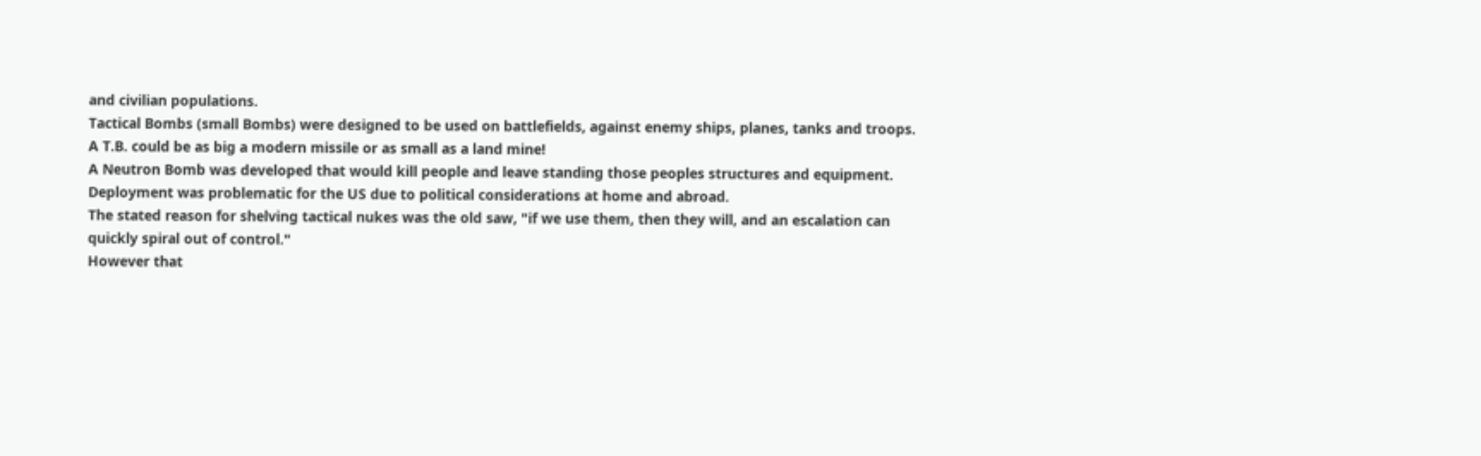and civilian populations.
Tactical Bombs (small Bombs) were designed to be used on battlefields, against enemy ships, planes, tanks and troops.
A T.B. could be as big a modern missile or as small as a land mine!
A Neutron Bomb was developed that would kill people and leave standing those peoples structures and equipment.
Deployment was problematic for the US due to political considerations at home and abroad.
The stated reason for shelving tactical nukes was the old saw, "if we use them, then they will, and an escalation can quickly spiral out of control."
However that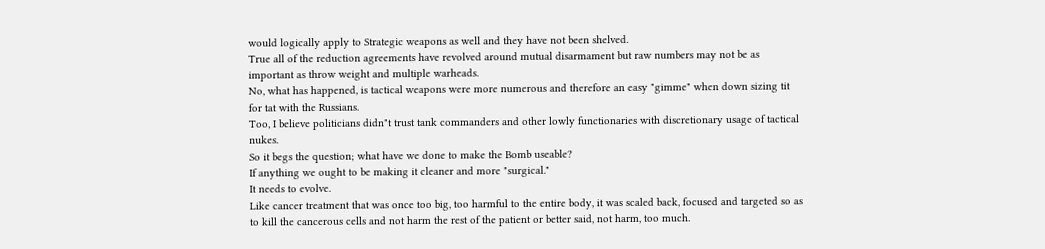would logically apply to Strategic weapons as well and they have not been shelved.
True all of the reduction agreements have revolved around mutual disarmament but raw numbers may not be as important as throw weight and multiple warheads.
No, what has happened, is tactical weapons were more numerous and therefore an easy "gimme" when down sizing tit for tat with the Russians.
Too, I believe politicians didn"t trust tank commanders and other lowly functionaries with discretionary usage of tactical nukes.
So it begs the question; what have we done to make the Bomb useable?
If anything we ought to be making it cleaner and more "surgical."
It needs to evolve.
Like cancer treatment that was once too big, too harmful to the entire body, it was scaled back, focused and targeted so as to kill the cancerous cells and not harm the rest of the patient or better said, not harm, too much.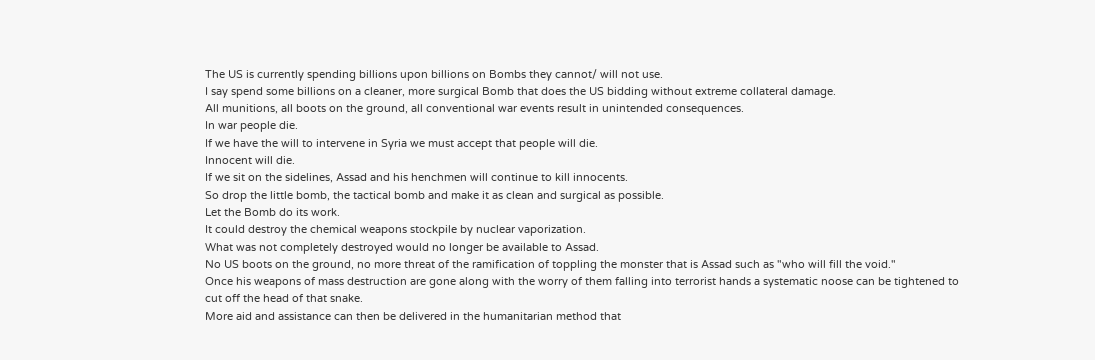The US is currently spending billions upon billions on Bombs they cannot/ will not use.
I say spend some billions on a cleaner, more surgical Bomb that does the US bidding without extreme collateral damage.
All munitions, all boots on the ground, all conventional war events result in unintended consequences.
In war people die.
If we have the will to intervene in Syria we must accept that people will die.
Innocent will die.
If we sit on the sidelines, Assad and his henchmen will continue to kill innocents.
So drop the little bomb, the tactical bomb and make it as clean and surgical as possible.
Let the Bomb do its work.
It could destroy the chemical weapons stockpile by nuclear vaporization.
What was not completely destroyed would no longer be available to Assad.
No US boots on the ground, no more threat of the ramification of toppling the monster that is Assad such as "who will fill the void."
Once his weapons of mass destruction are gone along with the worry of them falling into terrorist hands a systematic noose can be tightened to cut off the head of that snake.
More aid and assistance can then be delivered in the humanitarian method that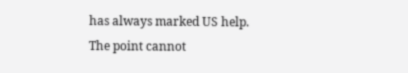has always marked US help.
The point cannot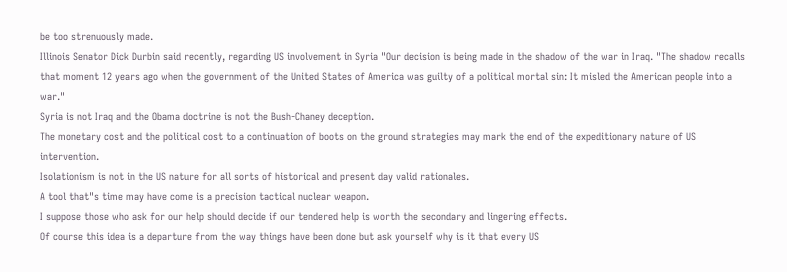be too strenuously made.
Illinois Senator Dick Durbin said recently, regarding US involvement in Syria "Our decision is being made in the shadow of the war in Iraq. "The shadow recalls that moment 12 years ago when the government of the United States of America was guilty of a political mortal sin: It misled the American people into a war."
Syria is not Iraq and the Obama doctrine is not the Bush-Chaney deception.
The monetary cost and the political cost to a continuation of boots on the ground strategies may mark the end of the expeditionary nature of US intervention.
Isolationism is not in the US nature for all sorts of historical and present day valid rationales.
A tool that"s time may have come is a precision tactical nuclear weapon.
I suppose those who ask for our help should decide if our tendered help is worth the secondary and lingering effects.
Of course this idea is a departure from the way things have been done but ask yourself why is it that every US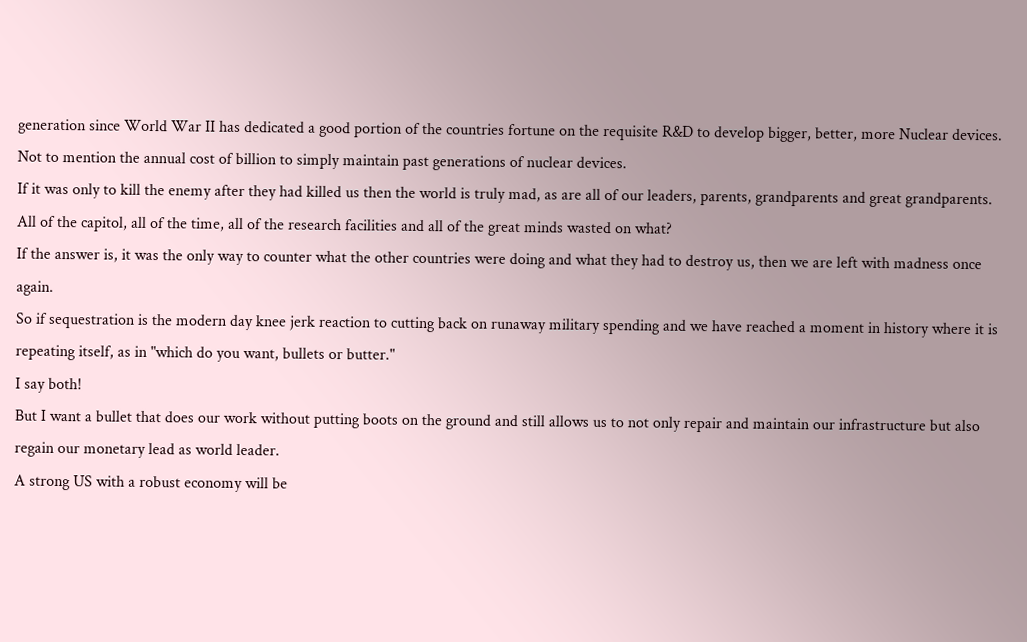generation since World War II has dedicated a good portion of the countries fortune on the requisite R&D to develop bigger, better, more Nuclear devices.
Not to mention the annual cost of billion to simply maintain past generations of nuclear devices.
If it was only to kill the enemy after they had killed us then the world is truly mad, as are all of our leaders, parents, grandparents and great grandparents.
All of the capitol, all of the time, all of the research facilities and all of the great minds wasted on what?
If the answer is, it was the only way to counter what the other countries were doing and what they had to destroy us, then we are left with madness once again.
So if sequestration is the modern day knee jerk reaction to cutting back on runaway military spending and we have reached a moment in history where it is repeating itself, as in "which do you want, bullets or butter."
I say both!
But I want a bullet that does our work without putting boots on the ground and still allows us to not only repair and maintain our infrastructure but also regain our monetary lead as world leader.
A strong US with a robust economy will be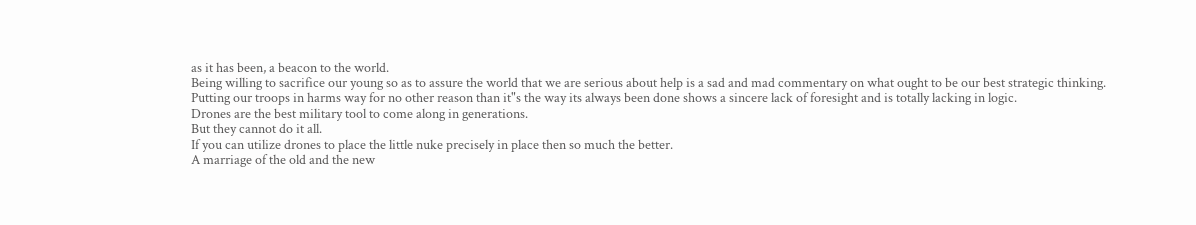as it has been, a beacon to the world.
Being willing to sacrifice our young so as to assure the world that we are serious about help is a sad and mad commentary on what ought to be our best strategic thinking.
Putting our troops in harms way for no other reason than it"s the way its always been done shows a sincere lack of foresight and is totally lacking in logic.
Drones are the best military tool to come along in generations.
But they cannot do it all.
If you can utilize drones to place the little nuke precisely in place then so much the better.
A marriage of the old and the new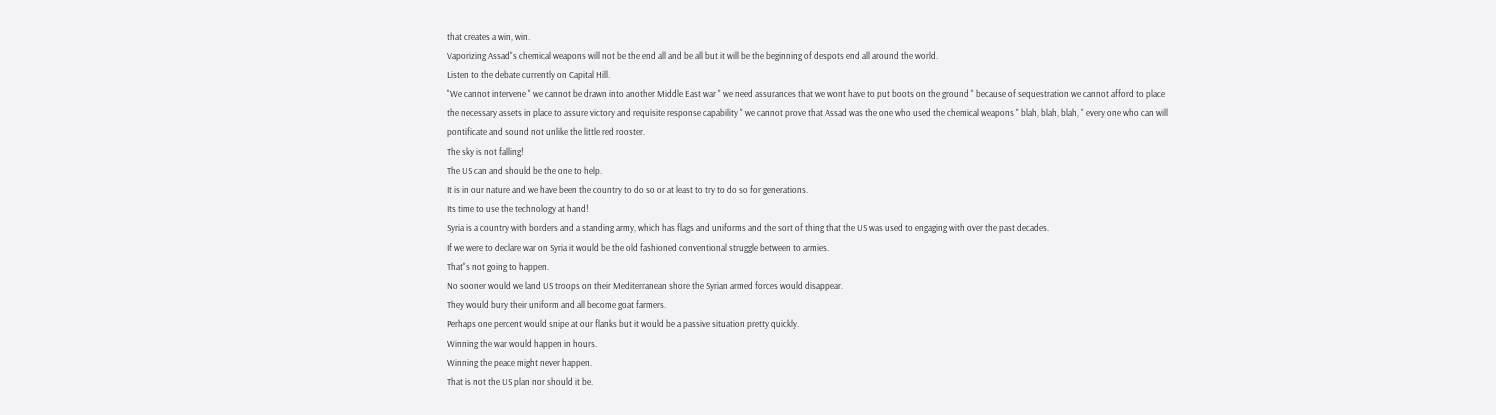that creates a win, win.
Vaporizing Assad"s chemical weapons will not be the end all and be all but it will be the beginning of despots end all around the world.
Listen to the debate currently on Capital Hill.
"We cannot intervene " we cannot be drawn into another Middle East war " we need assurances that we wont have to put boots on the ground " because of sequestration we cannot afford to place the necessary assets in place to assure victory and requisite response capability " we cannot prove that Assad was the one who used the chemical weapons " blah, blah, blah, " every one who can will pontificate and sound not unlike the little red rooster.
The sky is not falling!
The US can and should be the one to help.
It is in our nature and we have been the country to do so or at least to try to do so for generations.
Its time to use the technology at hand!
Syria is a country with borders and a standing army, which has flags and uniforms and the sort of thing that the US was used to engaging with over the past decades.
If we were to declare war on Syria it would be the old fashioned conventional struggle between to armies.
That"s not going to happen.
No sooner would we land US troops on their Mediterranean shore the Syrian armed forces would disappear.
They would bury their uniform and all become goat farmers.
Perhaps one percent would snipe at our flanks but it would be a passive situation pretty quickly.
Winning the war would happen in hours.
Winning the peace might never happen.
That is not the US plan nor should it be.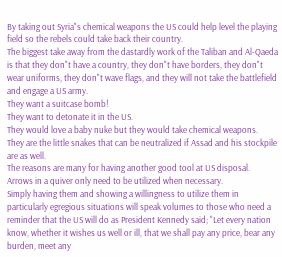By taking out Syria"s chemical weapons the US could help level the playing field so the rebels could take back their country.
The biggest take away from the dastardly work of the Taliban and Al-Qaeda is that they don"t have a country, they don"t have borders, they don"t wear uniforms, they don"t wave flags, and they will not take the battlefield and engage a US army.
They want a suitcase bomb!
They want to detonate it in the US.
They would love a baby nuke but they would take chemical weapons.
They are the little snakes that can be neutralized if Assad and his stockpile are as well.
The reasons are many for having another good tool at US disposal.
Arrows in a quiver only need to be utilized when necessary.
Simply having them and showing a willingness to utilize them in particularly egregious situations will speak volumes to those who need a reminder that the US will do as President Kennedy said; "Let every nation know, whether it wishes us well or ill, that we shall pay any price, bear any burden, meet any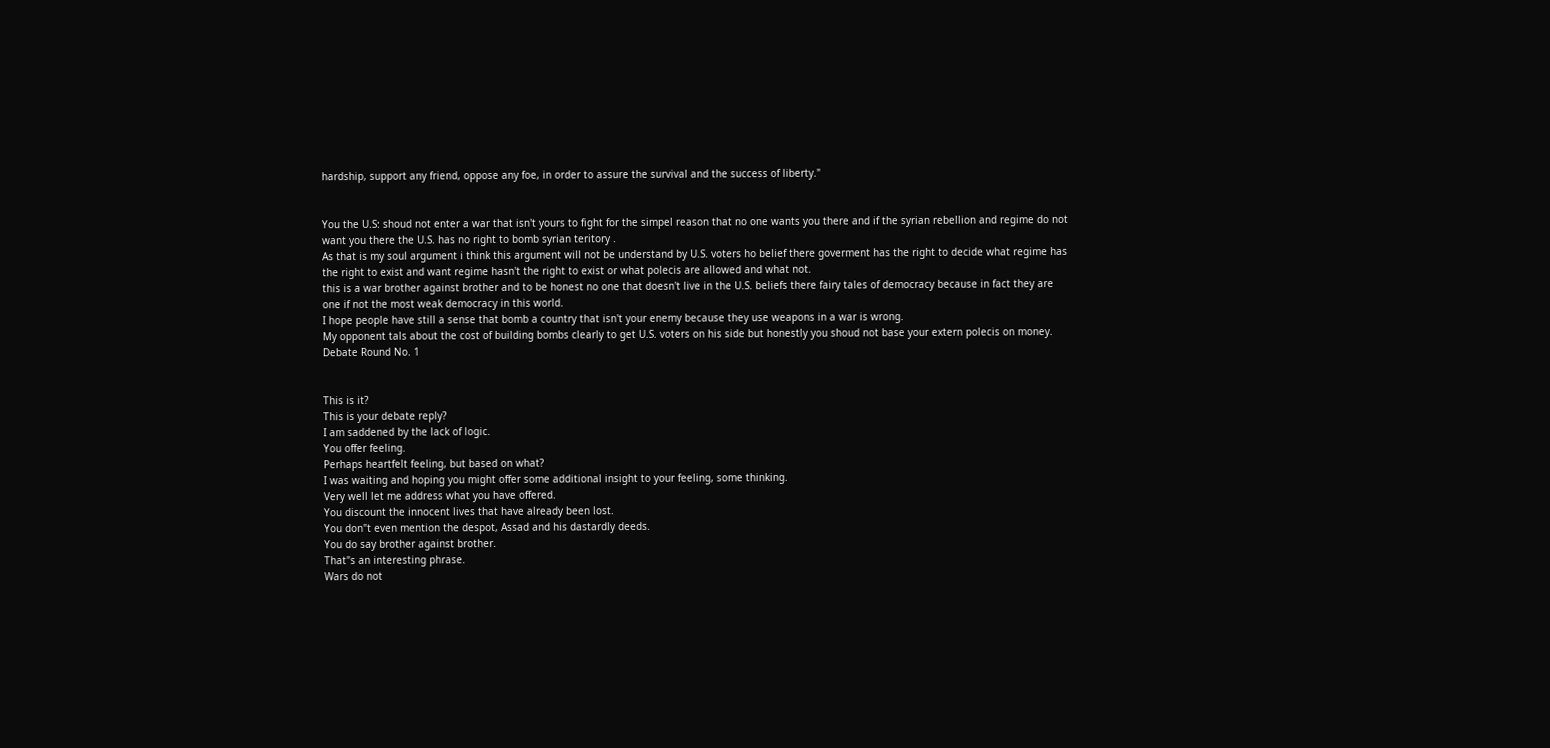hardship, support any friend, oppose any foe, in order to assure the survival and the success of liberty."


You the U.S: shoud not enter a war that isn't yours to fight for the simpel reason that no one wants you there and if the syrian rebellion and regime do not want you there the U.S. has no right to bomb syrian teritory .
As that is my soul argument i think this argument will not be understand by U.S. voters ho belief there goverment has the right to decide what regime has the right to exist and want regime hasn't the right to exist or what polecis are allowed and what not.
this is a war brother against brother and to be honest no one that doesn't live in the U.S. beliefs there fairy tales of democracy because in fact they are one if not the most weak democracy in this world.
I hope people have still a sense that bomb a country that isn't your enemy because they use weapons in a war is wrong.
My opponent tals about the cost of building bombs clearly to get U.S. voters on his side but honestly you shoud not base your extern polecis on money.
Debate Round No. 1


This is it?
This is your debate reply?
I am saddened by the lack of logic.
You offer feeling.
Perhaps heartfelt feeling, but based on what?
I was waiting and hoping you might offer some additional insight to your feeling, some thinking.
Very well let me address what you have offered.
You discount the innocent lives that have already been lost.
You don"t even mention the despot, Assad and his dastardly deeds.
You do say brother against brother.
That"s an interesting phrase.
Wars do not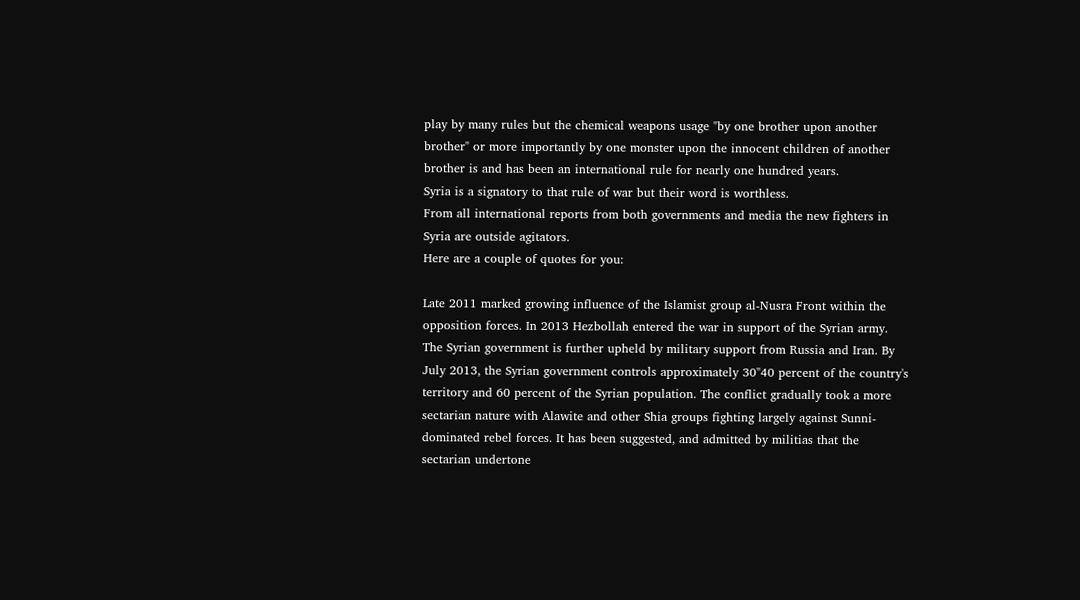play by many rules but the chemical weapons usage "by one brother upon another brother" or more importantly by one monster upon the innocent children of another brother is and has been an international rule for nearly one hundred years.
Syria is a signatory to that rule of war but their word is worthless.
From all international reports from both governments and media the new fighters in Syria are outside agitators.
Here are a couple of quotes for you:

Late 2011 marked growing influence of the Islamist group al-Nusra Front within the opposition forces. In 2013 Hezbollah entered the war in support of the Syrian army. The Syrian government is further upheld by military support from Russia and Iran. By July 2013, the Syrian government controls approximately 30"40 percent of the country's territory and 60 percent of the Syrian population. The conflict gradually took a more sectarian nature with Alawite and other Shia groups fighting largely against Sunni-dominated rebel forces. It has been suggested, and admitted by militias that the sectarian undertone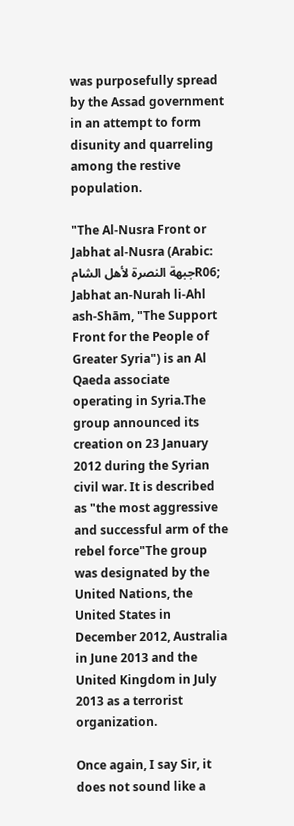was purposefully spread by the Assad government in an attempt to form disunity and quarreling among the restive population.

"The Al-Nusra Front or Jabhat al-Nusra (Arabic: جبهة النصرة لأهل الشامR06; Jabhat an-Nurah li-Ahl ash-Shām, "The Support Front for the People of Greater Syria") is an Al Qaeda associate operating in Syria.The group announced its creation on 23 January 2012 during the Syrian civil war. It is described as "the most aggressive and successful arm of the rebel force"The group was designated by the United Nations, the United States in December 2012, Australia in June 2013 and the United Kingdom in July 2013 as a terrorist organization.

Once again, I say Sir, it does not sound like a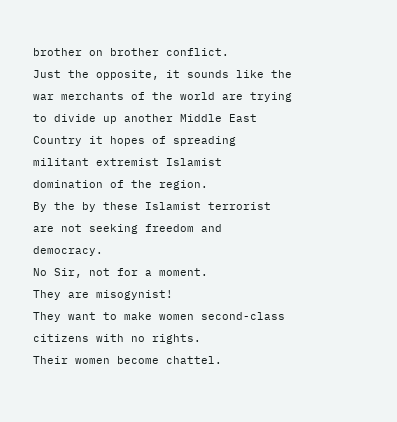brother on brother conflict.
Just the opposite, it sounds like the war merchants of the world are trying to divide up another Middle East Country it hopes of spreading militant extremist Islamist domination of the region.
By the by these Islamist terrorist are not seeking freedom and democracy.
No Sir, not for a moment.
They are misogynist!
They want to make women second-class citizens with no rights.
Their women become chattel.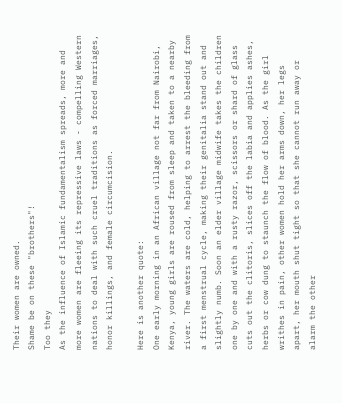Their women are owned.
Shame be on these "brothers"!
Too they
As the influence of Islamic fundamentalism spreads, more and more women are fleeing its repressive laws - compelling Western nations to deal with such cruel traditions as forced marriages, honor killings, and female circumcision.

Here is another quote:
One early morning in an African village not far from Nairobi, Kenya, young girls are roused from sleep and taken to a nearby river. The waters are cold, helping to arrest the bleeding from a first menstrual cycle, making their genitalia stand out and slightly numb. Soon an elder village midwife takes the children one by one and with a rusty razor, scissors or shard of glass cuts out the clitoris, slices off the labia and applies ashes, herbs or cow dung to staunch the flow of blood. As the girl writhes in pain, other women hold her arms down, her legs apart, her mouth shut tight so that she cannot run away or alarm the other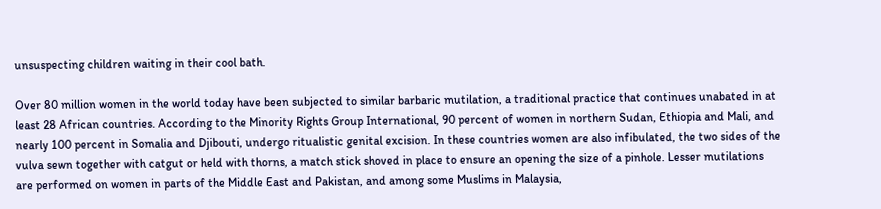unsuspecting children waiting in their cool bath.

Over 80 million women in the world today have been subjected to similar barbaric mutilation, a traditional practice that continues unabated in at least 28 African countries. According to the Minority Rights Group International, 90 percent of women in northern Sudan, Ethiopia and Mali, and nearly 100 percent in Somalia and Djibouti, undergo ritualistic genital excision. In these countries women are also infibulated, the two sides of the vulva sewn together with catgut or held with thorns, a match stick shoved in place to ensure an opening the size of a pinhole. Lesser mutilations are performed on women in parts of the Middle East and Pakistan, and among some Muslims in Malaysia,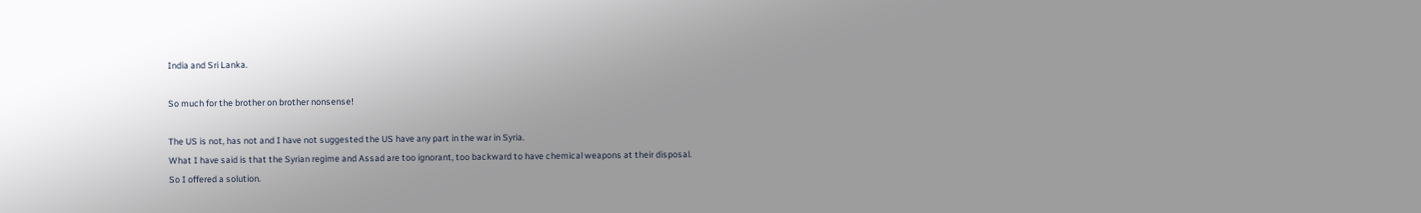India and Sri Lanka.

So much for the brother on brother nonsense!

The US is not, has not and I have not suggested the US have any part in the war in Syria.
What I have said is that the Syrian regime and Assad are too ignorant, too backward to have chemical weapons at their disposal.
So I offered a solution.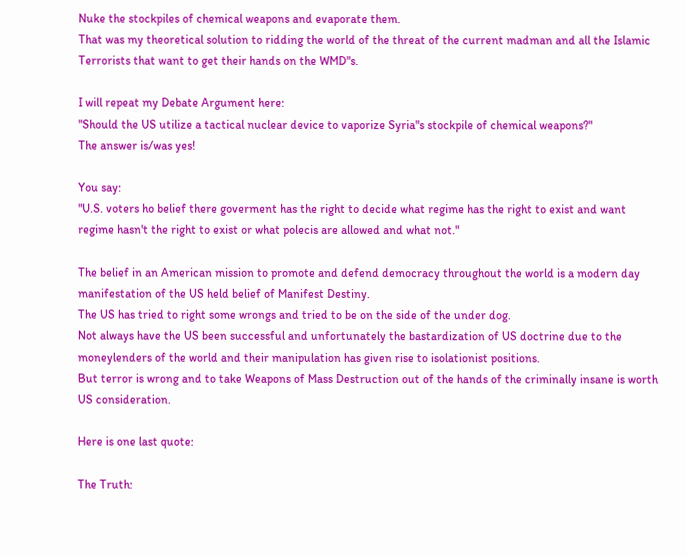Nuke the stockpiles of chemical weapons and evaporate them.
That was my theoretical solution to ridding the world of the threat of the current madman and all the Islamic Terrorists that want to get their hands on the WMD"s.

I will repeat my Debate Argument here:
"Should the US utilize a tactical nuclear device to vaporize Syria"s stockpile of chemical weapons?"
The answer is/was yes!

You say:
"U.S. voters ho belief there goverment has the right to decide what regime has the right to exist and want regime hasn't the right to exist or what polecis are allowed and what not."

The belief in an American mission to promote and defend democracy throughout the world is a modern day manifestation of the US held belief of Manifest Destiny.
The US has tried to right some wrongs and tried to be on the side of the under dog.
Not always have the US been successful and unfortunately the bastardization of US doctrine due to the moneylenders of the world and their manipulation has given rise to isolationist positions.
But terror is wrong and to take Weapons of Mass Destruction out of the hands of the criminally insane is worth US consideration.

Here is one last quote:

The Truth: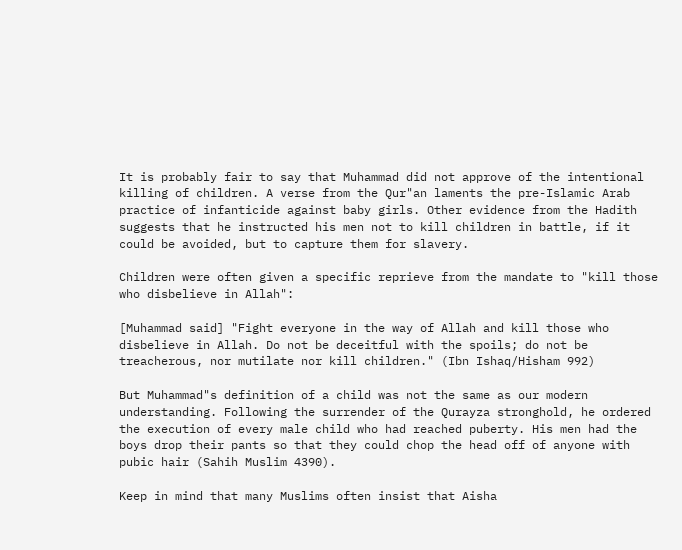It is probably fair to say that Muhammad did not approve of the intentional killing of children. A verse from the Qur"an laments the pre-Islamic Arab practice of infanticide against baby girls. Other evidence from the Hadith suggests that he instructed his men not to kill children in battle, if it could be avoided, but to capture them for slavery.

Children were often given a specific reprieve from the mandate to "kill those who disbelieve in Allah":

[Muhammad said] "Fight everyone in the way of Allah and kill those who disbelieve in Allah. Do not be deceitful with the spoils; do not be treacherous, nor mutilate nor kill children." (Ibn Ishaq/Hisham 992)

But Muhammad"s definition of a child was not the same as our modern understanding. Following the surrender of the Qurayza stronghold, he ordered the execution of every male child who had reached puberty. His men had the boys drop their pants so that they could chop the head off of anyone with pubic hair (Sahih Muslim 4390).

Keep in mind that many Muslims often insist that Aisha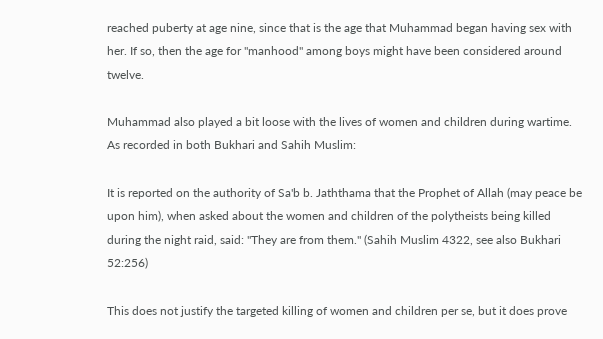reached puberty at age nine, since that is the age that Muhammad began having sex with her. If so, then the age for "manhood" among boys might have been considered around twelve.

Muhammad also played a bit loose with the lives of women and children during wartime. As recorded in both Bukhari and Sahih Muslim:

It is reported on the authority of Sa'b b. Jaththama that the Prophet of Allah (may peace be upon him), when asked about the women and children of the polytheists being killed during the night raid, said: "They are from them." (Sahih Muslim 4322, see also Bukhari 52:256)

This does not justify the targeted killing of women and children per se, but it does prove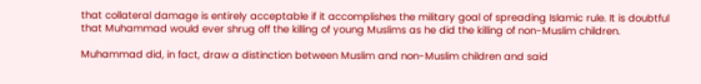that collateral damage is entirely acceptable if it accomplishes the military goal of spreading Islamic rule. It is doubtful that Muhammad would ever shrug off the killing of young Muslims as he did the killing of non-Muslim children.

Muhammad did, in fact, draw a distinction between Muslim and non-Muslim children and said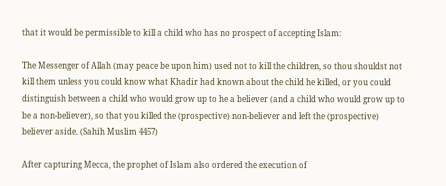that it would be permissible to kill a child who has no prospect of accepting Islam:

The Messenger of Allah (may peace be upon him) used not to kill the children, so thou shouldst not kill them unless you could know what Khadir had known about the child he killed, or you could distinguish between a child who would grow up to he a believer (and a child who would grow up to be a non-believer), so that you killed the (prospective) non-believer and left the (prospective) believer aside. (Sahih Muslim 4457)

After capturing Mecca, the prophet of Islam also ordered the execution of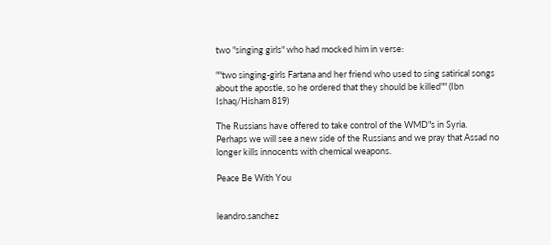two "singing girls" who had mocked him in verse:

""two singing-girls Fartana and her friend who used to sing satirical songs about the apostle, so he ordered that they should be killed"" (Ibn Ishaq/Hisham 819)

The Russians have offered to take control of the WMD"s in Syria.
Perhaps we will see a new side of the Russians and we pray that Assad no longer kills innocents with chemical weapons.

Peace Be With You


leandro.sanchez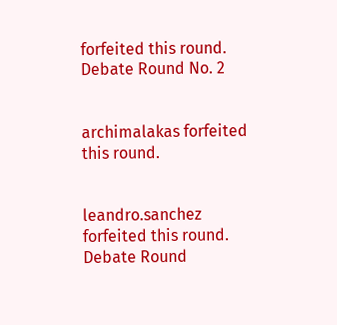forfeited this round.
Debate Round No. 2


archimalakas forfeited this round.


leandro.sanchez forfeited this round.
Debate Round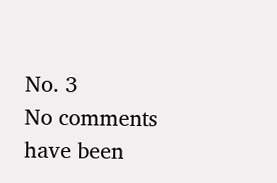No. 3
No comments have been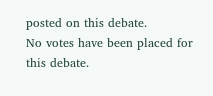posted on this debate.
No votes have been placed for this debate.